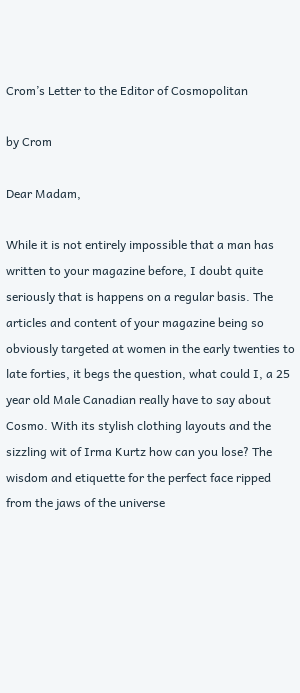Crom’s Letter to the Editor of Cosmopolitan

by Crom

Dear Madam,

While it is not entirely impossible that a man has written to your magazine before, I doubt quite seriously that is happens on a regular basis. The articles and content of your magazine being so obviously targeted at women in the early twenties to late forties, it begs the question, what could I, a 25 year old Male Canadian really have to say about Cosmo. With its stylish clothing layouts and the sizzling wit of Irma Kurtz how can you lose? The wisdom and etiquette for the perfect face ripped from the jaws of the universe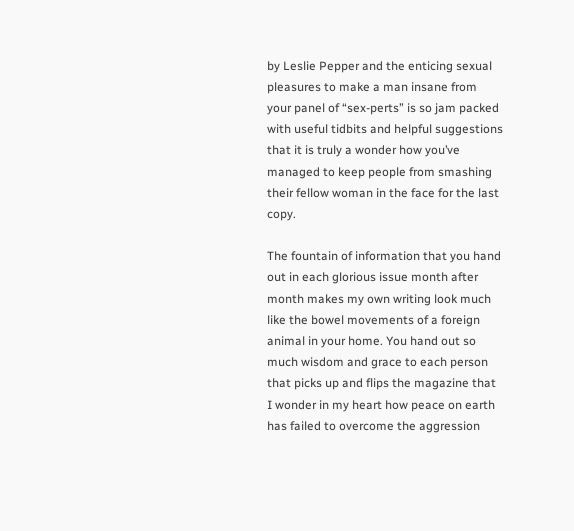by Leslie Pepper and the enticing sexual pleasures to make a man insane from your panel of “sex-perts” is so jam packed with useful tidbits and helpful suggestions that it is truly a wonder how you’ve managed to keep people from smashing their fellow woman in the face for the last copy.

The fountain of information that you hand out in each glorious issue month after month makes my own writing look much like the bowel movements of a foreign animal in your home. You hand out so much wisdom and grace to each person that picks up and flips the magazine that I wonder in my heart how peace on earth has failed to overcome the aggression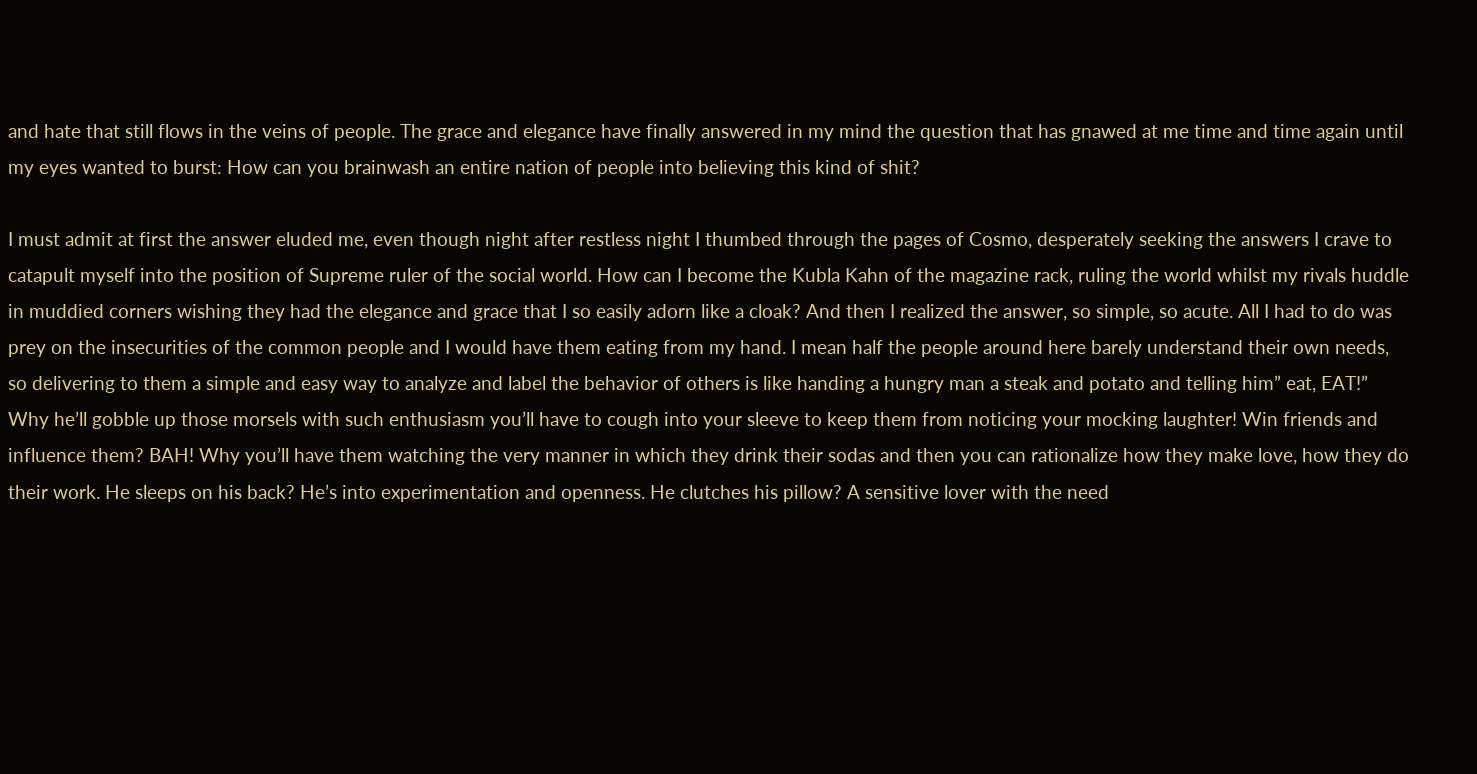and hate that still flows in the veins of people. The grace and elegance have finally answered in my mind the question that has gnawed at me time and time again until my eyes wanted to burst: How can you brainwash an entire nation of people into believing this kind of shit?

I must admit at first the answer eluded me, even though night after restless night I thumbed through the pages of Cosmo, desperately seeking the answers I crave to catapult myself into the position of Supreme ruler of the social world. How can I become the Kubla Kahn of the magazine rack, ruling the world whilst my rivals huddle in muddied corners wishing they had the elegance and grace that I so easily adorn like a cloak? And then I realized the answer, so simple, so acute. All I had to do was prey on the insecurities of the common people and I would have them eating from my hand. I mean half the people around here barely understand their own needs, so delivering to them a simple and easy way to analyze and label the behavior of others is like handing a hungry man a steak and potato and telling him” eat, EAT!” Why he’ll gobble up those morsels with such enthusiasm you’ll have to cough into your sleeve to keep them from noticing your mocking laughter! Win friends and influence them? BAH! Why you’ll have them watching the very manner in which they drink their sodas and then you can rationalize how they make love, how they do their work. He sleeps on his back? He’s into experimentation and openness. He clutches his pillow? A sensitive lover with the need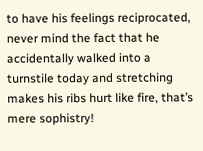to have his feelings reciprocated, never mind the fact that he accidentally walked into a turnstile today and stretching makes his ribs hurt like fire, that’s mere sophistry!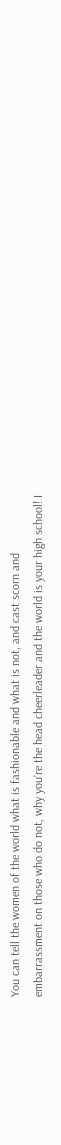You can tell the women of the world what is fashionable and what is not, and cast scorn and embarrassment on those who do not, why you’re the head cheerleader and the world is your high school! I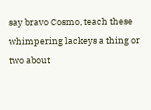say bravo Cosmo, teach these whimpering lackeys a thing or two about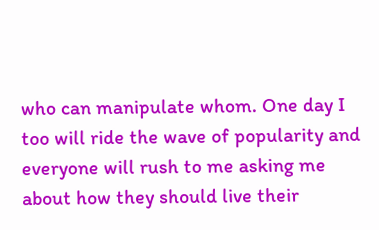who can manipulate whom. One day I too will ride the wave of popularity and everyone will rush to me asking me about how they should live their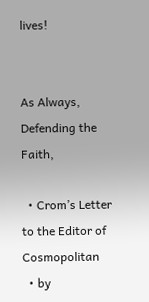lives!


As Always, Defending the Faith,

  • Crom’s Letter to the Editor of Cosmopolitan
  • by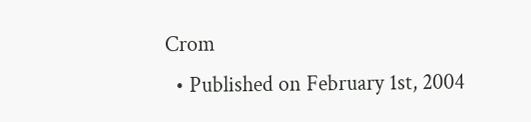Crom
  • Published on February 1st, 2004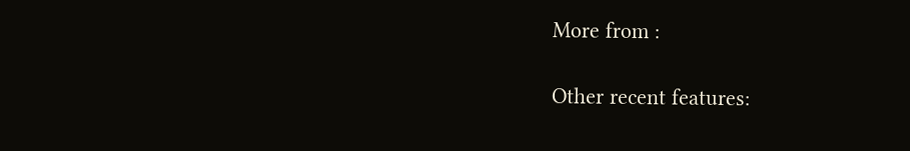More from :

Other recent features: